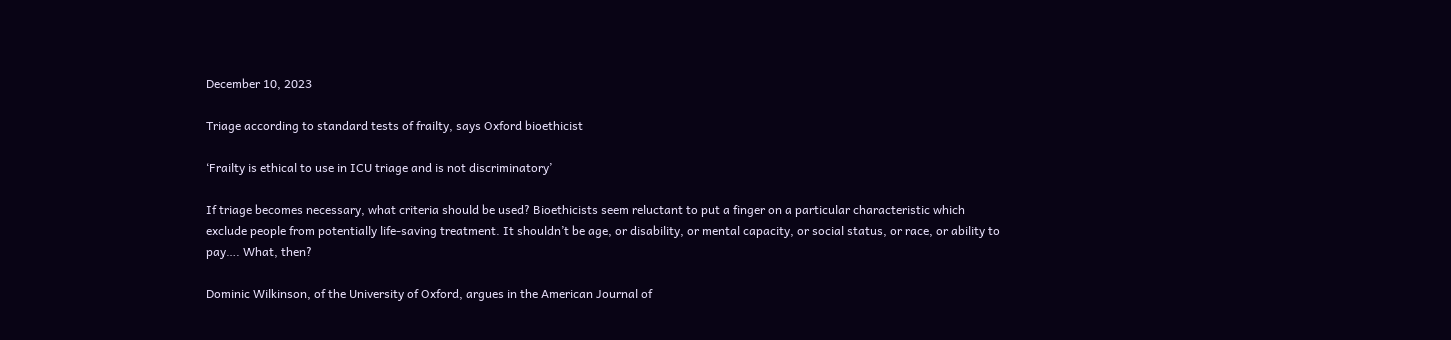December 10, 2023

Triage according to standard tests of frailty, says Oxford bioethicist

‘Frailty is ethical to use in ICU triage and is not discriminatory’

If triage becomes necessary, what criteria should be used? Bioethicists seem reluctant to put a finger on a particular characteristic which exclude people from potentially life-saving treatment. It shouldn’t be age, or disability, or mental capacity, or social status, or race, or ability to pay…. What, then?

Dominic Wilkinson, of the University of Oxford, argues in the American Journal of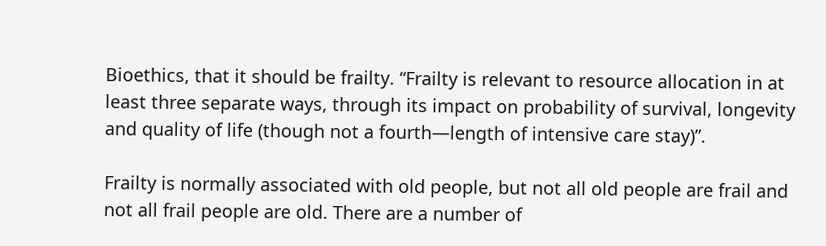Bioethics, that it should be frailty. “Frailty is relevant to resource allocation in at least three separate ways, through its impact on probability of survival, longevity and quality of life (though not a fourth—length of intensive care stay)”.

Frailty is normally associated with old people, but not all old people are frail and not all frail people are old. There are a number of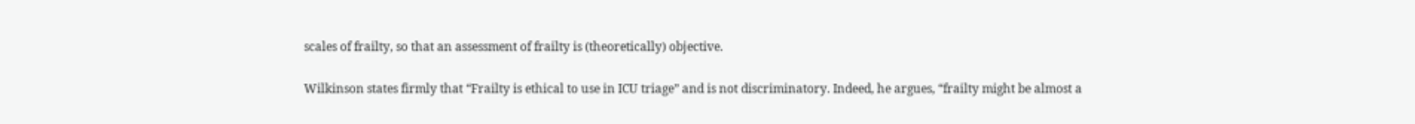scales of frailty, so that an assessment of frailty is (theoretically) objective.

Wilkinson states firmly that “Frailty is ethical to use in ICU triage” and is not discriminatory. Indeed, he argues, “frailty might be almost a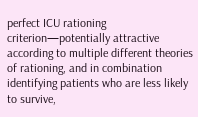perfect ICU rationing criterion—potentially attractive according to multiple different theories of rationing, and in combination identifying patients who are less likely to survive,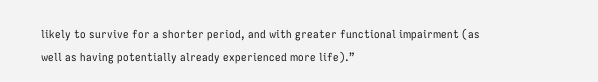likely to survive for a shorter period, and with greater functional impairment (as well as having potentially already experienced more life).”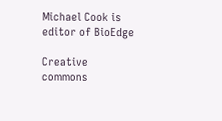Michael Cook is editor of BioEdge

Creative commons